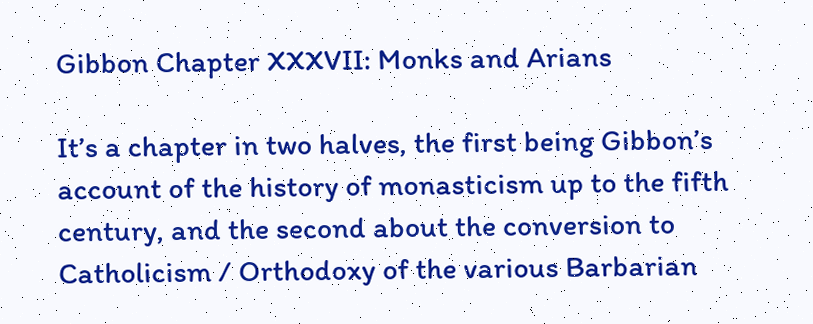Gibbon Chapter XXXVII: Monks and Arians

It’s a chapter in two halves, the first being Gibbon’s account of the history of monasticism up to the fifth century, and the second about the conversion to Catholicism / Orthodoxy of the various Barbarian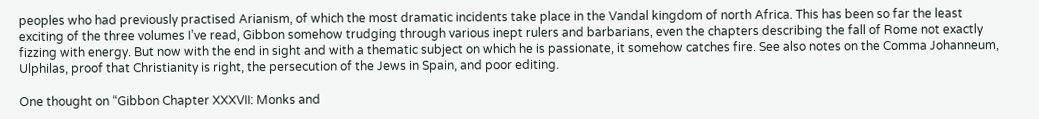peoples who had previously practised Arianism, of which the most dramatic incidents take place in the Vandal kingdom of north Africa. This has been so far the least exciting of the three volumes I’ve read, Gibbon somehow trudging through various inept rulers and barbarians, even the chapters describing the fall of Rome not exactly fizzing with energy. But now with the end in sight and with a thematic subject on which he is passionate, it somehow catches fire. See also notes on the Comma Johanneum, Ulphilas, proof that Christianity is right, the persecution of the Jews in Spain, and poor editing.

One thought on “Gibbon Chapter XXXVII: Monks and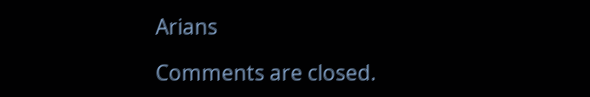Arians

Comments are closed.